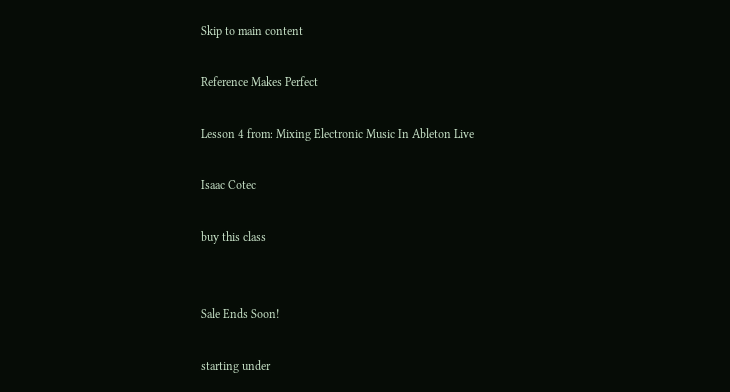Skip to main content

Reference Makes Perfect

Lesson 4 from: Mixing Electronic Music In Ableton Live

Isaac Cotec

buy this class


Sale Ends Soon!

starting under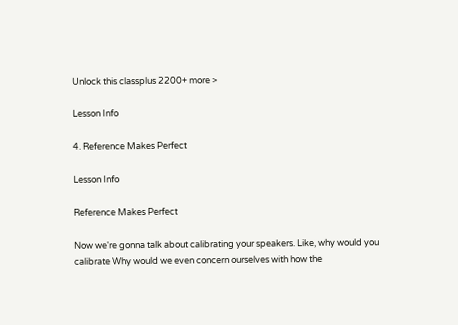Unlock this classplus 2200+ more >

Lesson Info

4. Reference Makes Perfect

Lesson Info

Reference Makes Perfect

Now we're gonna talk about calibrating your speakers. Like, why would you calibrate Why would we even concern ourselves with how the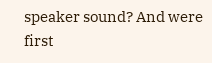speaker sound? And were first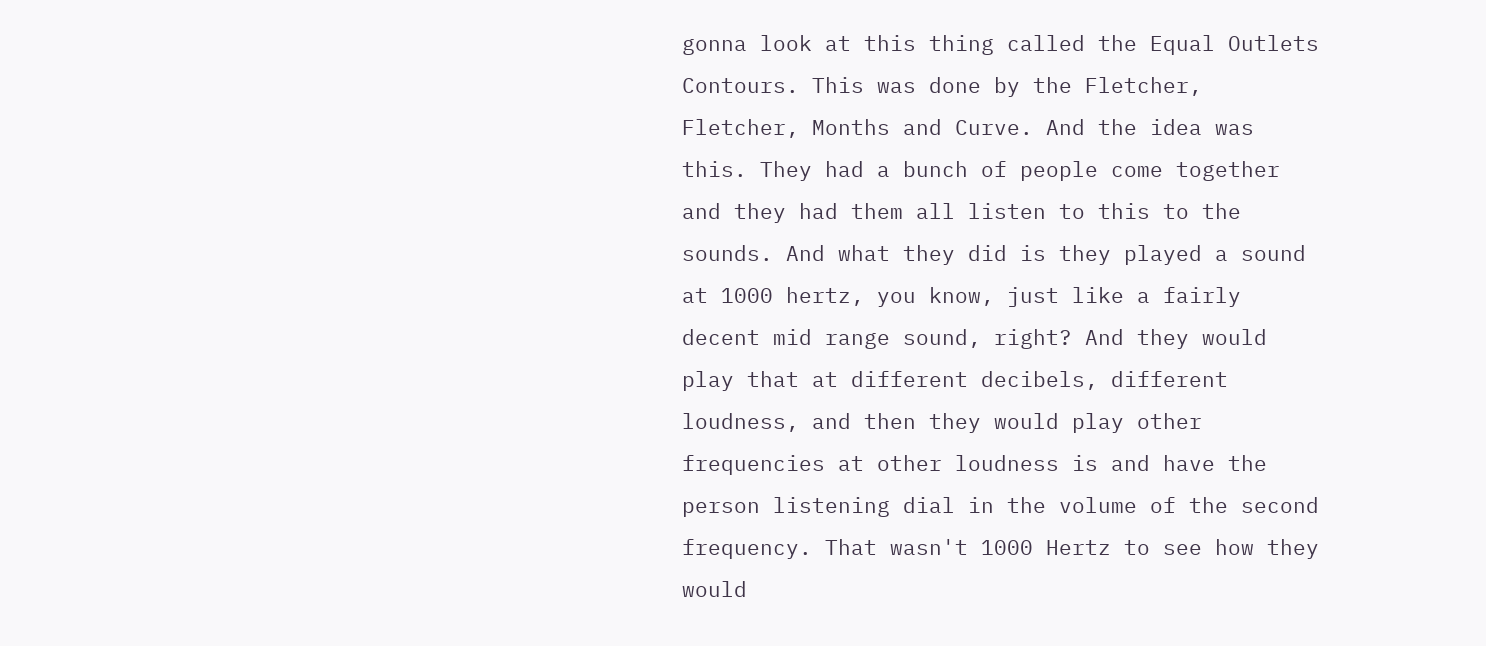gonna look at this thing called the Equal Outlets Contours. This was done by the Fletcher, Fletcher, Months and Curve. And the idea was this. They had a bunch of people come together and they had them all listen to this to the sounds. And what they did is they played a sound at 1000 hertz, you know, just like a fairly decent mid range sound, right? And they would play that at different decibels, different loudness, and then they would play other frequencies at other loudness is and have the person listening dial in the volume of the second frequency. That wasn't 1000 Hertz to see how they would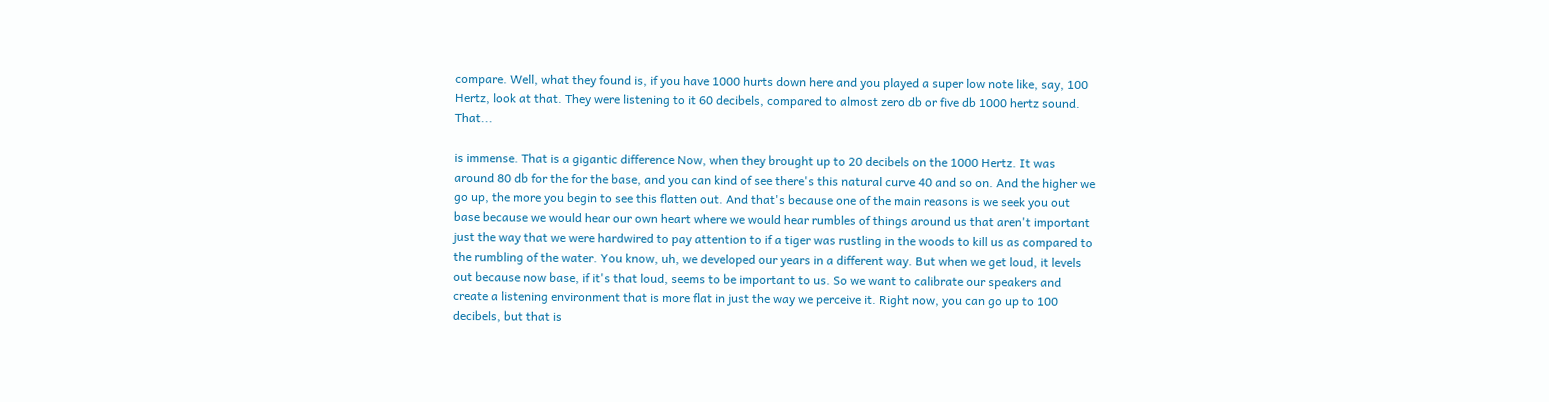compare. Well, what they found is, if you have 1000 hurts down here and you played a super low note like, say, 100 Hertz, look at that. They were listening to it 60 decibels, compared to almost zero db or five db 1000 hertz sound. That...

is immense. That is a gigantic difference Now, when they brought up to 20 decibels on the 1000 Hertz. It was around 80 db for the for the base, and you can kind of see there's this natural curve 40 and so on. And the higher we go up, the more you begin to see this flatten out. And that's because one of the main reasons is we seek you out base because we would hear our own heart where we would hear rumbles of things around us that aren't important just the way that we were hardwired to pay attention to if a tiger was rustling in the woods to kill us as compared to the rumbling of the water. You know, uh, we developed our years in a different way. But when we get loud, it levels out because now base, if it's that loud, seems to be important to us. So we want to calibrate our speakers and create a listening environment that is more flat in just the way we perceive it. Right now, you can go up to 100 decibels, but that is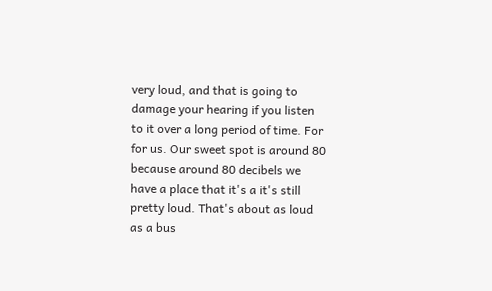very loud, and that is going to damage your hearing if you listen to it over a long period of time. For for us. Our sweet spot is around 80 because around 80 decibels we have a place that it's a it's still pretty loud. That's about as loud as a bus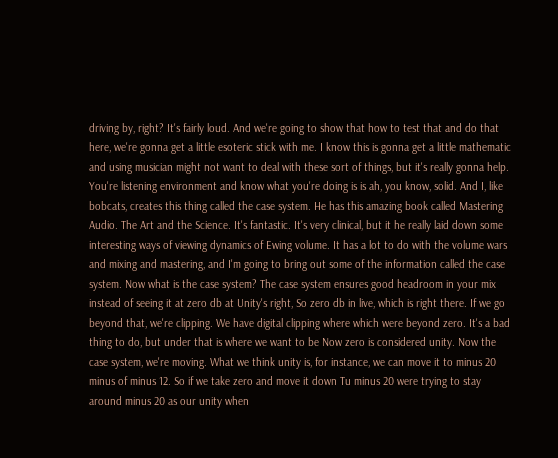driving by, right? It's fairly loud. And we're going to show that how to test that and do that here, we're gonna get a little esoteric stick with me. I know this is gonna get a little mathematic and using musician might not want to deal with these sort of things, but it's really gonna help. You're listening environment and know what you're doing is is ah, you know, solid. And I, like bobcats, creates this thing called the case system. He has this amazing book called Mastering Audio. The Art and the Science. It's fantastic. It's very clinical, but it he really laid down some interesting ways of viewing dynamics of Ewing volume. It has a lot to do with the volume wars and mixing and mastering, and I'm going to bring out some of the information called the case system. Now what is the case system? The case system ensures good headroom in your mix instead of seeing it at zero db at Unity's right, So zero db in live, which is right there. If we go beyond that, we're clipping. We have digital clipping where which were beyond zero. It's a bad thing to do, but under that is where we want to be Now zero is considered unity. Now the case system, we're moving. What we think unity is, for instance, we can move it to minus 20 minus of minus 12. So if we take zero and move it down Tu minus 20 were trying to stay around minus 20 as our unity when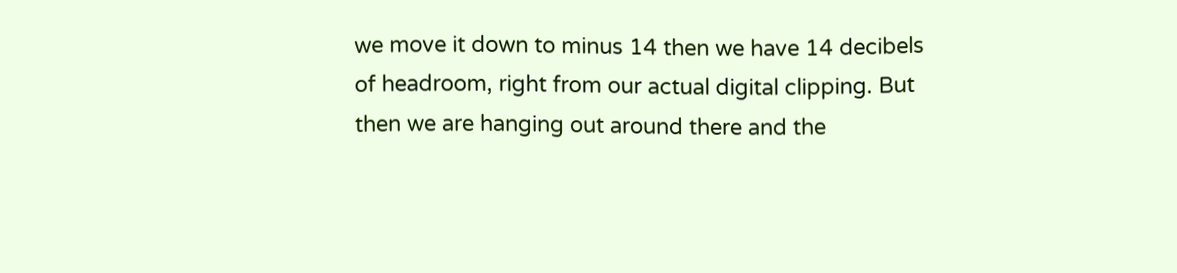we move it down to minus 14 then we have 14 decibels of headroom, right from our actual digital clipping. But then we are hanging out around there and the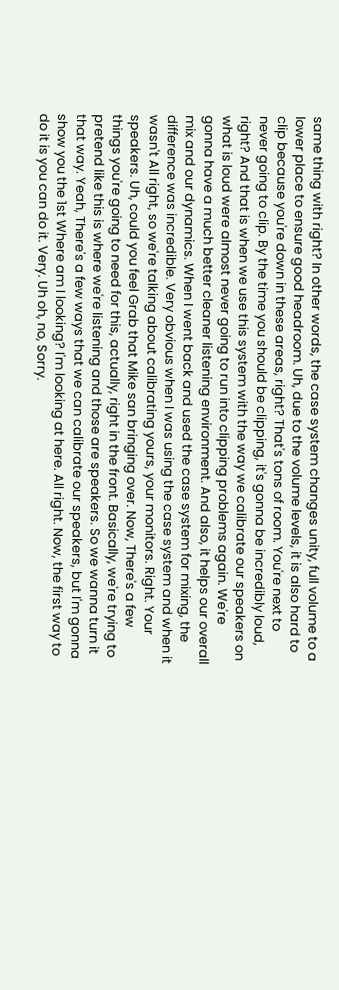same thing with right? In other words, the case system changes unity, full volume to a lower place to ensure good headroom. Uh, due to the volume levels, it is also hard to clip because you're down in these areas, right? That's tons of room. You're next to never going to clip. By the time you should be clipping, it's gonna be incredibly loud, right? And that is when we use this system with the way we calibrate our speakers on what is loud were almost never going to run into clipping problems again. We're gonna have a much better cleaner listening environment. And also, it helps our overall mix and our dynamics. When I went back and used the case system for mixing, the difference was incredible. Very obvious when I was using the case system and when it wasn't All right, so we're talking about calibrating yours, your monitors. Right. Your speakers. Uh, could you feel Grab that Mike san bringing over. Now, There's a few things you're going to need for this, actually, right in the front. Basically, we're trying to pretend like this is where we're listening and those are speakers. So we wanna turn it that way. Yeah, There's a few ways that we can calibrate our speakers, but I'm gonna show you the 1st Where am I looking? I'm looking at here. All right. Now, the first way to do it is you can do it. Very. Uh oh, no, Sorry.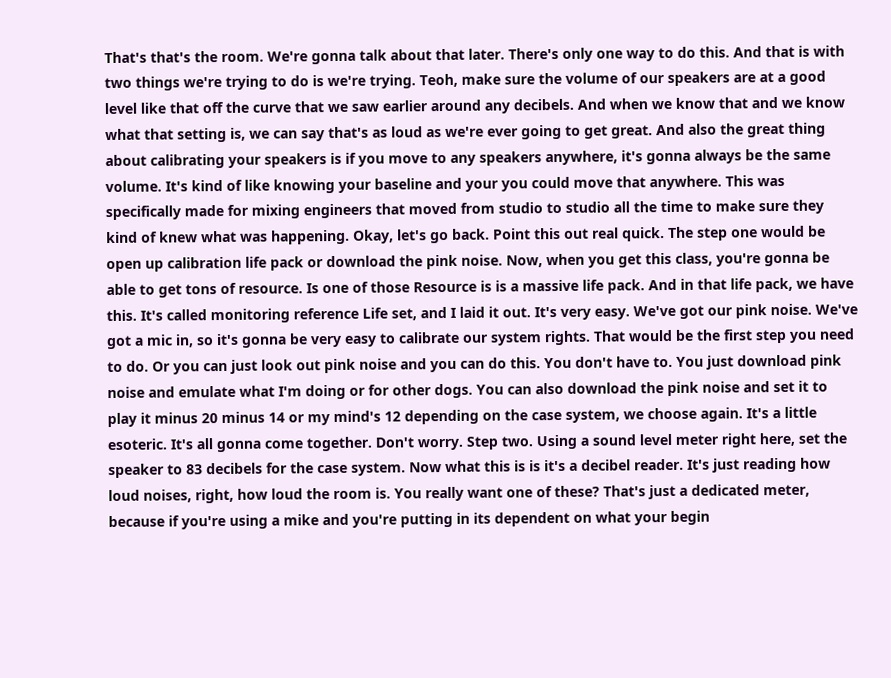That's that's the room. We're gonna talk about that later. There's only one way to do this. And that is with two things we're trying to do is we're trying. Teoh, make sure the volume of our speakers are at a good level like that off the curve that we saw earlier around any decibels. And when we know that and we know what that setting is, we can say that's as loud as we're ever going to get great. And also the great thing about calibrating your speakers is if you move to any speakers anywhere, it's gonna always be the same volume. It's kind of like knowing your baseline and your you could move that anywhere. This was specifically made for mixing engineers that moved from studio to studio all the time to make sure they kind of knew what was happening. Okay, let's go back. Point this out real quick. The step one would be open up calibration life pack or download the pink noise. Now, when you get this class, you're gonna be able to get tons of resource. Is one of those Resource is is a massive life pack. And in that life pack, we have this. It's called monitoring reference Life set, and I laid it out. It's very easy. We've got our pink noise. We've got a mic in, so it's gonna be very easy to calibrate our system rights. That would be the first step you need to do. Or you can just look out pink noise and you can do this. You don't have to. You just download pink noise and emulate what I'm doing or for other dogs. You can also download the pink noise and set it to play it minus 20 minus 14 or my mind's 12 depending on the case system, we choose again. It's a little esoteric. It's all gonna come together. Don't worry. Step two. Using a sound level meter right here, set the speaker to 83 decibels for the case system. Now what this is is it's a decibel reader. It's just reading how loud noises, right, how loud the room is. You really want one of these? That's just a dedicated meter, because if you're using a mike and you're putting in its dependent on what your begin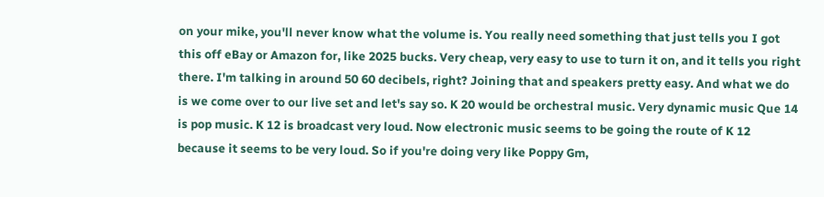on your mike, you'll never know what the volume is. You really need something that just tells you I got this off eBay or Amazon for, like 2025 bucks. Very cheap, very easy to use to turn it on, and it tells you right there. I'm talking in around 50 60 decibels, right? Joining that and speakers pretty easy. And what we do is we come over to our live set and let's say so. K 20 would be orchestral music. Very dynamic music Que 14 is pop music. K 12 is broadcast very loud. Now electronic music seems to be going the route of K 12 because it seems to be very loud. So if you're doing very like Poppy Gm,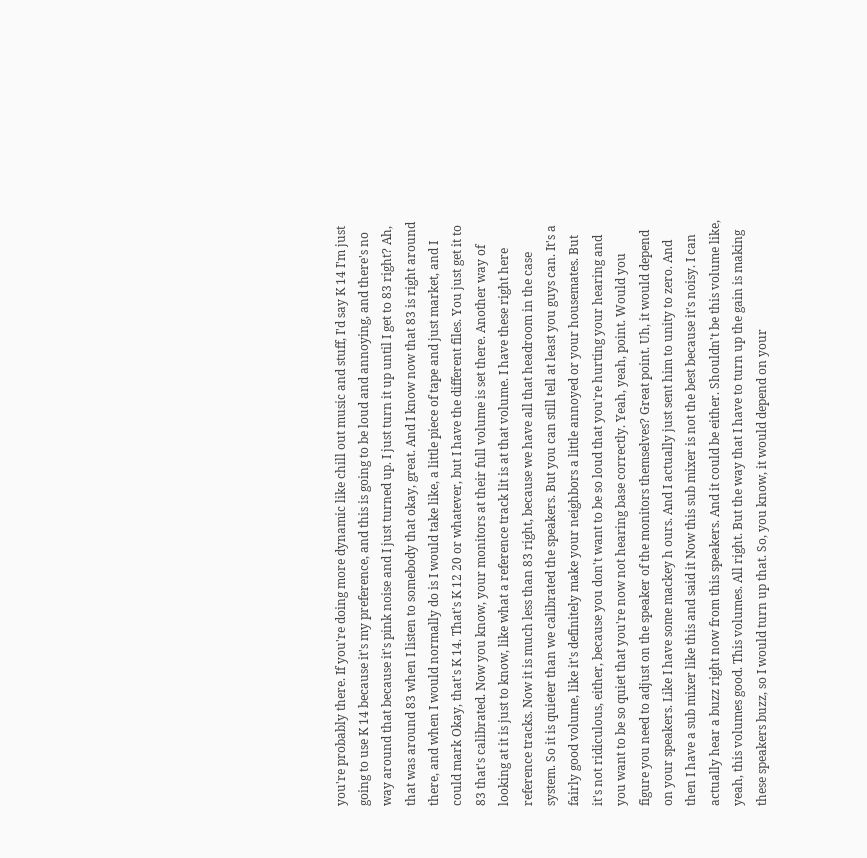you're probably there. If you're doing more dynamic like chill out music and stuff, I'd say K 14 I'm just going to use K 14 because it's my preference, and this is going to be loud and annoying, and there's no way around that because it's pink noise and I just turned up. I just turn it up until I get to 83 right? Ah, that was around 83 when I listen to somebody that okay, great. And I know now that 83 is right around there, and when I would normally do is I would take like, a little piece of tape and just market, and I could mark Okay, that's K 14. That's K 12 20 or whatever, but I have the different files. You just get it to 83 that's calibrated. Now you know, your monitors at their full volume is set there. Another way of looking at it is just to know, like what a reference track lit is at that volume. I have these right here reference tracks. Now it is much less than 83 right, because we have all that headroom in the case system. So it is quieter than we calibrated the speakers. But you can still tell at least you guys can. It's a fairly good volume, like it's definitely make your neighbors a little annoyed or your housemates. But it's not ridiculous, either, because you don't want to be so loud that you're hurting your hearing and you want to be so quiet that you're now not hearing base correctly. Yeah, yeah, point. Would you figure you need to adjust on the speaker of the monitors themselves? Great point. Uh, it would depend on your speakers. Like I have some mackey h ours. And I actually just sent him to unity to zero. And then I have a sub mixer like this and said it Now this sub mixer is not the best because it's noisy. I can actually hear a buzz right now from this speakers. And it could be either. Shouldn't be this volume like, yeah, this volumes good. This volumes. All right. But the way that I have to turn up the gain is making these speakers buzz, so I would turn up that. So, you know, it would depend on your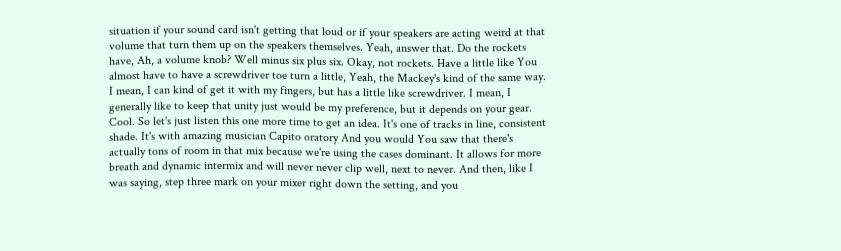situation if your sound card isn't getting that loud or if your speakers are acting weird at that volume that turn them up on the speakers themselves. Yeah, answer that. Do the rockets have, Ah, a volume knob? Well minus six plus six. Okay, not rockets. Have a little like You almost have to have a screwdriver toe turn a little, Yeah, the Mackey's kind of the same way. I mean, I can kind of get it with my fingers, but has a little like screwdriver. I mean, I generally like to keep that unity just would be my preference, but it depends on your gear. Cool. So let's just listen this one more time to get an idea. It's one of tracks in line, consistent shade. It's with amazing musician Capito oratory And you would You saw that there's actually tons of room in that mix because we're using the cases dominant. It allows for more breath and dynamic intermix and will never never clip well, next to never. And then, like I was saying, step three mark on your mixer right down the setting, and you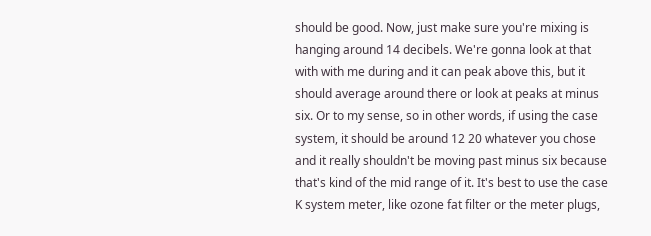should be good. Now, just make sure you're mixing is hanging around 14 decibels. We're gonna look at that with with me during and it can peak above this, but it should average around there or look at peaks at minus six. Or to my sense, so in other words, if using the case system, it should be around 12 20 whatever you chose and it really shouldn't be moving past minus six because that's kind of the mid range of it. It's best to use the case K system meter, like ozone fat filter or the meter plugs,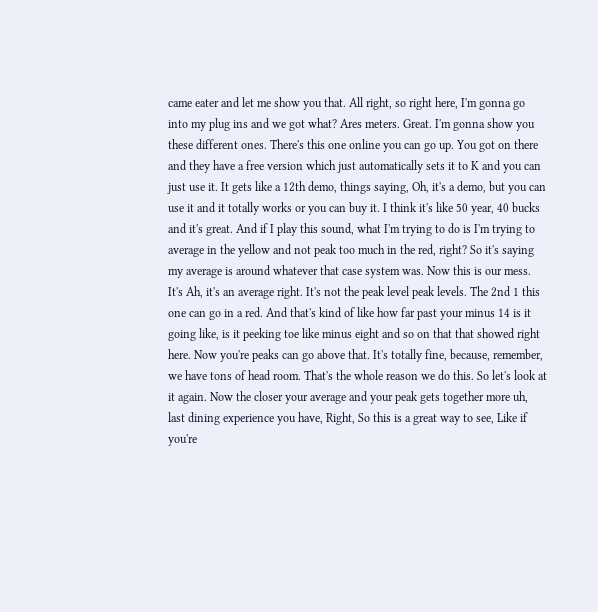came eater and let me show you that. All right, so right here, I'm gonna go into my plug ins and we got what? Ares meters. Great. I'm gonna show you these different ones. There's this one online you can go up. You got on there and they have a free version which just automatically sets it to K and you can just use it. It gets like a 12th demo, things saying, Oh, it's a demo, but you can use it and it totally works or you can buy it. I think it's like 50 year, 40 bucks and it's great. And if I play this sound, what I'm trying to do is I'm trying to average in the yellow and not peak too much in the red, right? So it's saying my average is around whatever that case system was. Now this is our mess. It's Ah, it's an average right. It's not the peak level peak levels. The 2nd 1 this one can go in a red. And that's kind of like how far past your minus 14 is it going like, is it peeking toe like minus eight and so on that that showed right here. Now you're peaks can go above that. It's totally fine, because, remember, we have tons of head room. That's the whole reason we do this. So let's look at it again. Now the closer your average and your peak gets together more uh, last dining experience you have, Right, So this is a great way to see, Like if you're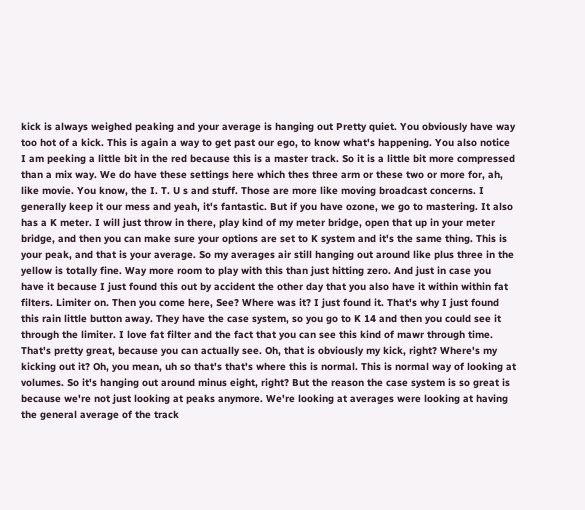kick is always weighed peaking and your average is hanging out Pretty quiet. You obviously have way too hot of a kick. This is again a way to get past our ego, to know what's happening. You also notice I am peeking a little bit in the red because this is a master track. So it is a little bit more compressed than a mix way. We do have these settings here which thes three arm or these two or more for, ah, like movie. You know, the I. T. U s and stuff. Those are more like moving broadcast concerns. I generally keep it our mess and yeah, it's fantastic. But if you have ozone, we go to mastering. It also has a K meter. I will just throw in there, play kind of my meter bridge, open that up in your meter bridge, and then you can make sure your options are set to K system and it's the same thing. This is your peak, and that is your average. So my averages air still hanging out around like plus three in the yellow is totally fine. Way more room to play with this than just hitting zero. And just in case you have it because I just found this out by accident the other day that you also have it within within fat filters. Limiter on. Then you come here, See? Where was it? I just found it. That's why I just found this rain little button away. They have the case system, so you go to K 14 and then you could see it through the limiter. I love fat filter and the fact that you can see this kind of mawr through time. That's pretty great, because you can actually see. Oh, that is obviously my kick, right? Where's my kicking out it? Oh, you mean, uh so that's that's where this is normal. This is normal way of looking at volumes. So it's hanging out around minus eight, right? But the reason the case system is so great is because we're not just looking at peaks anymore. We're looking at averages were looking at having the general average of the track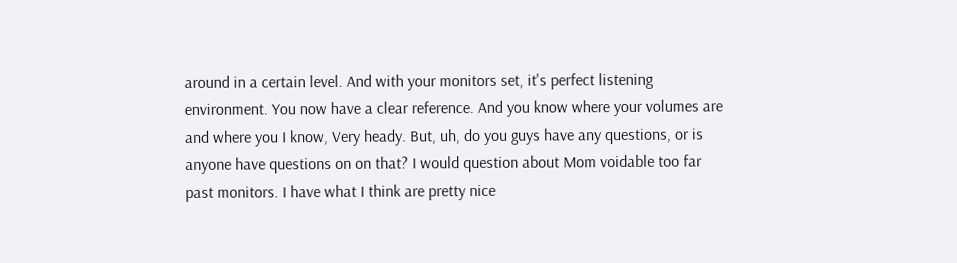around in a certain level. And with your monitors set, it's perfect listening environment. You now have a clear reference. And you know where your volumes are and where you I know, Very heady. But, uh, do you guys have any questions, or is anyone have questions on on that? I would question about Mom voidable too far past monitors. I have what I think are pretty nice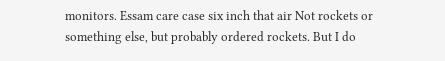monitors. Essam care case six inch that air Not rockets or something else, but probably ordered rockets. But I do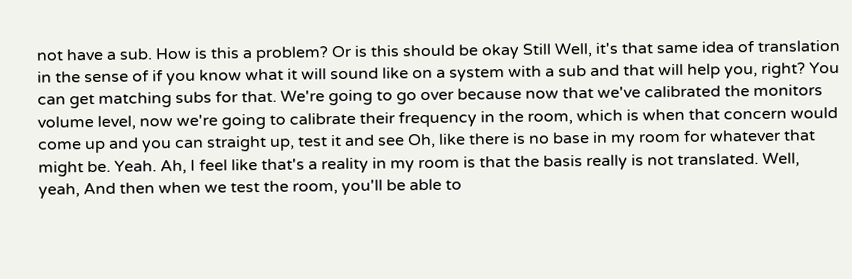not have a sub. How is this a problem? Or is this should be okay Still Well, it's that same idea of translation in the sense of if you know what it will sound like on a system with a sub and that will help you, right? You can get matching subs for that. We're going to go over because now that we've calibrated the monitors volume level, now we're going to calibrate their frequency in the room, which is when that concern would come up and you can straight up, test it and see Oh, like there is no base in my room for whatever that might be. Yeah. Ah, I feel like that's a reality in my room is that the basis really is not translated. Well, yeah, And then when we test the room, you'll be able to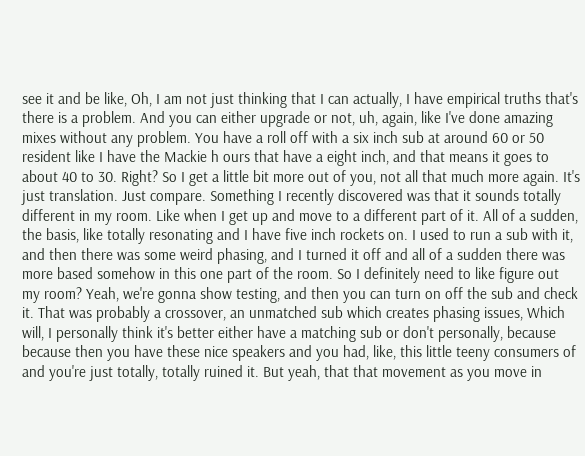see it and be like, Oh, I am not just thinking that I can actually, I have empirical truths that's there is a problem. And you can either upgrade or not, uh, again, like I've done amazing mixes without any problem. You have a roll off with a six inch sub at around 60 or 50 resident like I have the Mackie h ours that have a eight inch, and that means it goes to about 40 to 30. Right? So I get a little bit more out of you, not all that much more again. It's just translation. Just compare. Something I recently discovered was that it sounds totally different in my room. Like when I get up and move to a different part of it. All of a sudden, the basis, like totally resonating and I have five inch rockets on. I used to run a sub with it, and then there was some weird phasing, and I turned it off and all of a sudden there was more based somehow in this one part of the room. So I definitely need to like figure out my room? Yeah, we're gonna show testing, and then you can turn on off the sub and check it. That was probably a crossover, an unmatched sub which creates phasing issues, Which will, I personally think it's better either have a matching sub or don't personally, because because then you have these nice speakers and you had, like, this little teeny consumers of and you're just totally, totally ruined it. But yeah, that that movement as you move in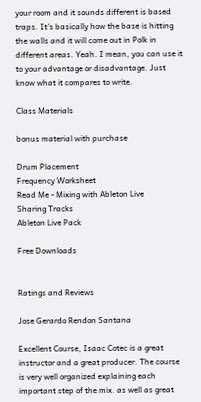your room and it sounds different is based traps. It's basically how the base is hitting the walls and it will come out in Polk in different areas. Yeah. I mean, you can use it to your advantage or disadvantage. Just know what it compares to write.

Class Materials

bonus material with purchase

Drum Placement
Frequency Worksheet
Read Me - Mixing with Ableton Live
Sharing Tracks
Ableton Live Pack

Free Downloads


Ratings and Reviews

Jose Gerardo Rendon Santana

Excellent Course, Isaac Cotec is a great instructor and a great producer. The course is very well organized explaining each important step of the mix. as well as great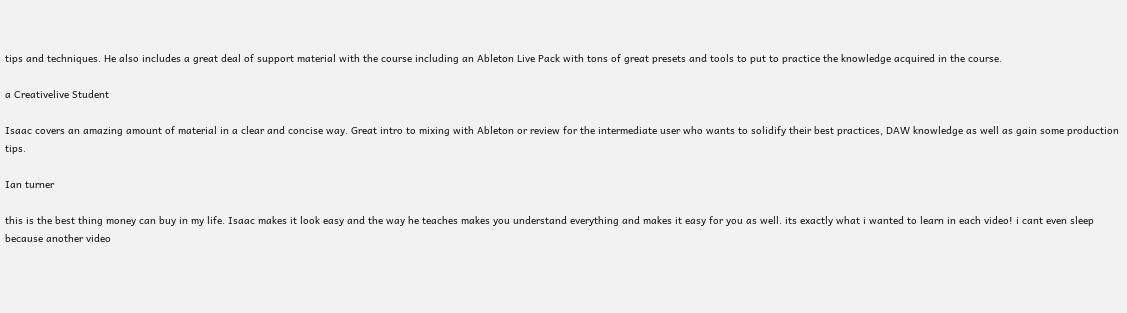tips and techniques. He also includes a great deal of support material with the course including an Ableton Live Pack with tons of great presets and tools to put to practice the knowledge acquired in the course.

a Creativelive Student

Isaac covers an amazing amount of material in a clear and concise way. Great intro to mixing with Ableton or review for the intermediate user who wants to solidify their best practices, DAW knowledge as well as gain some production tips.

Ian turner

this is the best thing money can buy in my life. Isaac makes it look easy and the way he teaches makes you understand everything and makes it easy for you as well. its exactly what i wanted to learn in each video! i cant even sleep because another video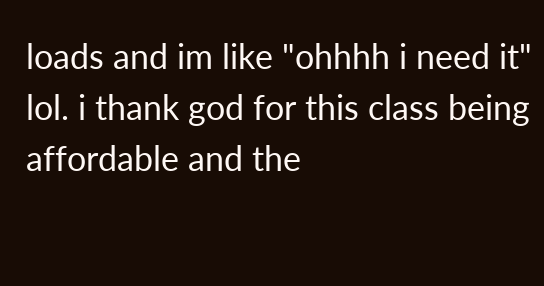loads and im like "ohhhh i need it" lol. i thank god for this class being affordable and the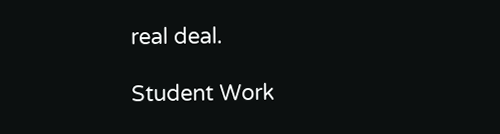real deal.

Student Work